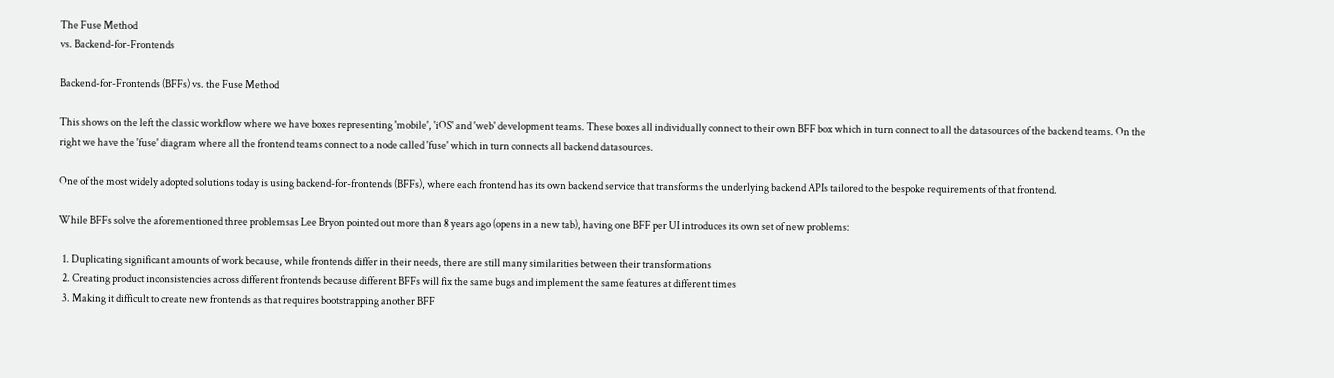The Fuse Method
vs. Backend-for-Frontends

Backend-for-Frontends (BFFs) vs. the Fuse Method

This shows on the left the classic workflow where we have boxes representing 'mobile', 'iOS' and 'web' development teams. These boxes all individually connect to their own BFF box which in turn connect to all the datasources of the backend teams. On the right we have the 'fuse' diagram where all the frontend teams connect to a node called 'fuse' which in turn connects all backend datasources.

One of the most widely adopted solutions today is using backend-for-frontends (BFFs), where each frontend has its own backend service that transforms the underlying backend APIs tailored to the bespoke requirements of that frontend.

While BFFs solve the aforementioned three problemsas Lee Bryon pointed out more than 8 years ago (opens in a new tab), having one BFF per UI introduces its own set of new problems:

  1. Duplicating significant amounts of work because, while frontends differ in their needs, there are still many similarities between their transformations
  2. Creating product inconsistencies across different frontends because different BFFs will fix the same bugs and implement the same features at different times
  3. Making it difficult to create new frontends as that requires bootstrapping another BFF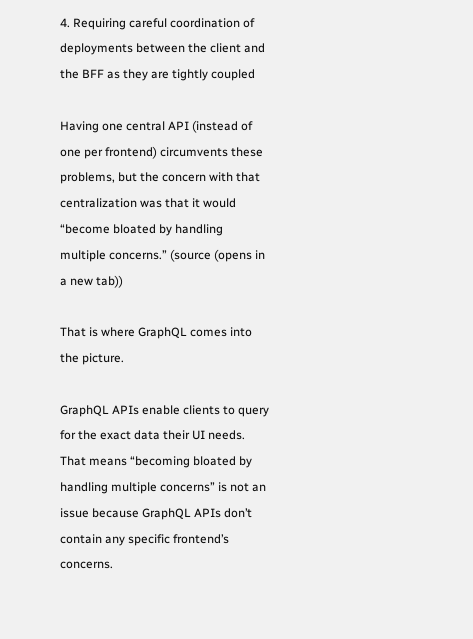4. Requiring careful coordination of deployments between the client and the BFF as they are tightly coupled

Having one central API (instead of one per frontend) circumvents these problems, but the concern with that centralization was that it would “become bloated by handling multiple concerns.” (source (opens in a new tab))

That is where GraphQL comes into the picture.

GraphQL APIs enable clients to query for the exact data their UI needs. That means “becoming bloated by handling multiple concerns” is not an issue because GraphQL APIs don’t contain any specific frontend’s concerns.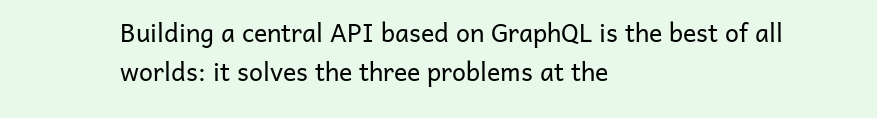Building a central API based on GraphQL is the best of all worlds: it solves the three problems at the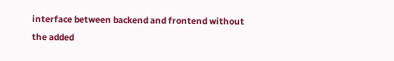interface between backend and frontend without the added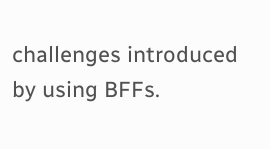challenges introduced by using BFFs.